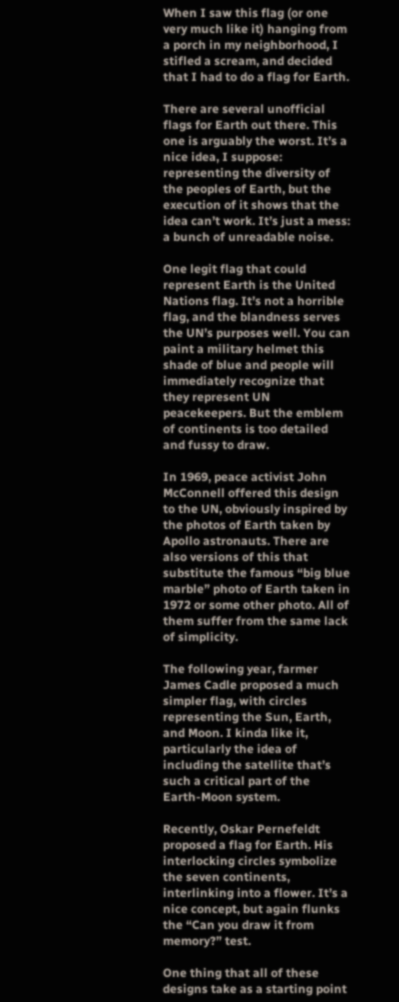When I saw this flag (or one very much like it) hanging from a porch in my neighborhood, I stifled a scream, and decided that I had to do a flag for Earth.

There are several unofficial flags for Earth out there. This one is arguably the worst. It’s a nice idea, I suppose: representing the diversity of the peoples of Earth, but the execution of it shows that the idea can’t work. It’s just a mess: a bunch of unreadable noise.

One legit flag that could represent Earth is the United Nations flag. It’s not a horrible flag, and the blandness serves the UN’s purposes well. You can paint a military helmet this shade of blue and people will immediately recognize that they represent UN peacekeepers. But the emblem of continents is too detailed and fussy to draw.

In 1969, peace activist John McConnell offered this design to the UN, obviously inspired by the photos of Earth taken by Apollo astronauts. There are also versions of this that substitute the famous “big blue marble” photo of Earth taken in 1972 or some other photo. All of them suffer from the same lack of simplicity.

The following year, farmer James Cadle proposed a much simpler flag, with circles representing the Sun, Earth, and Moon. I kinda like it, particularly the idea of including the satellite that’s such a critical part of the Earth-Moon system.

Recently, Oskar Pernefeldt proposed a flag for Earth. His interlocking circles symbolize the seven continents, interlinking into a flower. It’s a nice concept, but again flunks the “Can you draw it from memory?” test.

One thing that all of these designs take as a starting point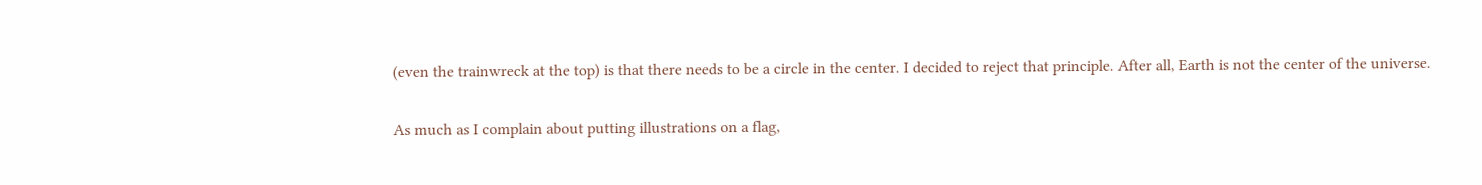(even the trainwreck at the top) is that there needs to be a circle in the center. I decided to reject that principle. After all, Earth is not the center of the universe.

As much as I complain about putting illustrations on a flag,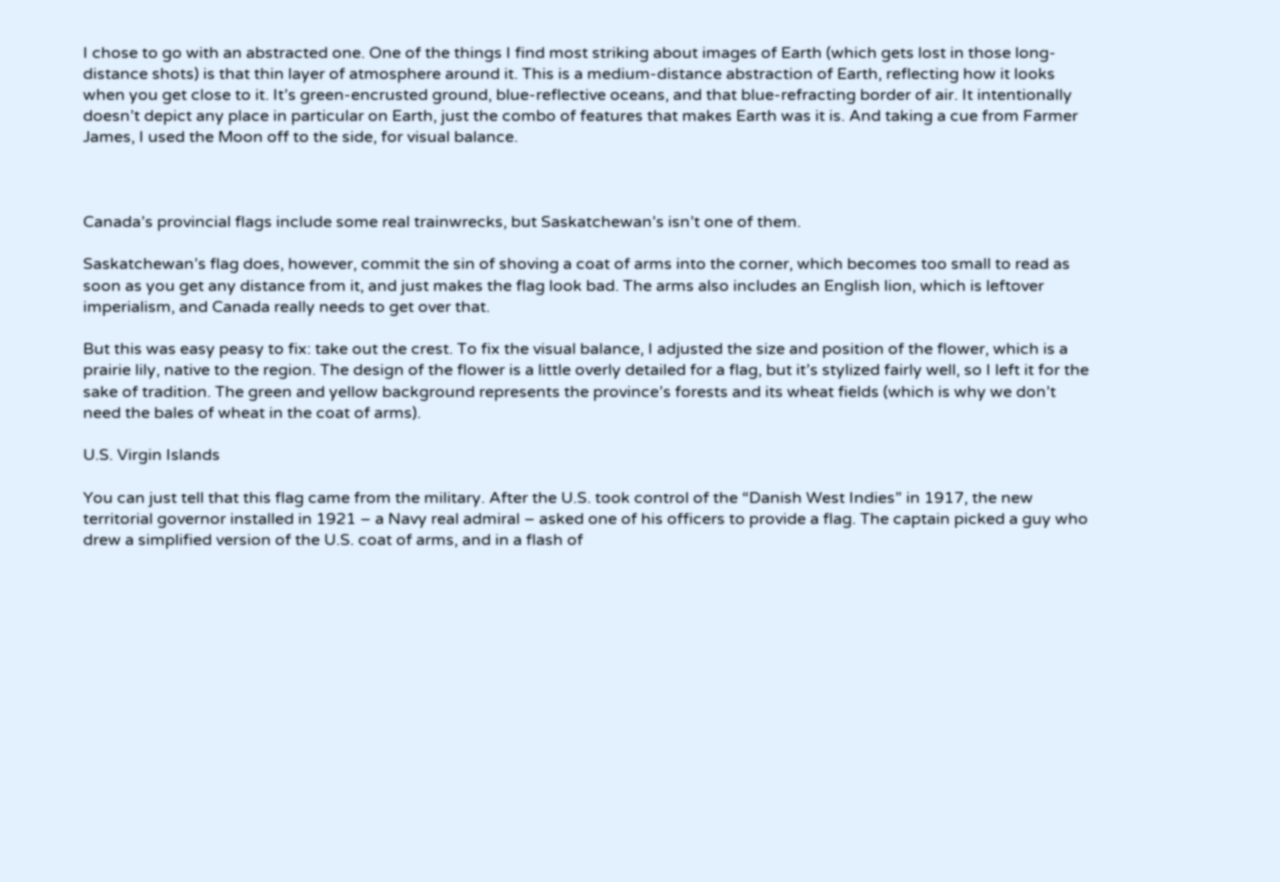I chose to go with an abstracted one. One of the things I find most striking about images of Earth (which gets lost in those long-distance shots) is that thin layer of atmosphere around it. This is a medium-distance abstraction of Earth, reflecting how it looks when you get close to it. It’s green-encrusted ground, blue-reflective oceans, and that blue-refracting border of air. It intentionally doesn’t depict any place in particular on Earth, just the combo of features that makes Earth was it is. And taking a cue from Farmer James, I used the Moon off to the side, for visual balance.



Canada’s provincial flags include some real trainwrecks, but Saskatchewan’s isn’t one of them.

Saskatchewan’s flag does, however, commit the sin of shoving a coat of arms into the corner, which becomes too small to read as soon as you get any distance from it, and just makes the flag look bad. The arms also includes an English lion, which is leftover imperialism, and Canada really needs to get over that.

But this was easy peasy to fix: take out the crest. To fix the visual balance, I adjusted the size and position of the flower, which is a prairie lily, native to the region. The design of the flower is a little overly detailed for a flag, but it’s stylized fairly well, so I left it for the sake of tradition. The green and yellow background represents the province’s forests and its wheat fields (which is why we don’t need the bales of wheat in the coat of arms).

U.S. Virgin Islands

You can just tell that this flag came from the military. After the U.S. took control of the “Danish West Indies” in 1917, the new territorial governor installed in 1921 – a Navy real admiral – asked one of his officers to provide a flag. The captain picked a guy who drew a simplified version of the U.S. coat of arms, and in a flash of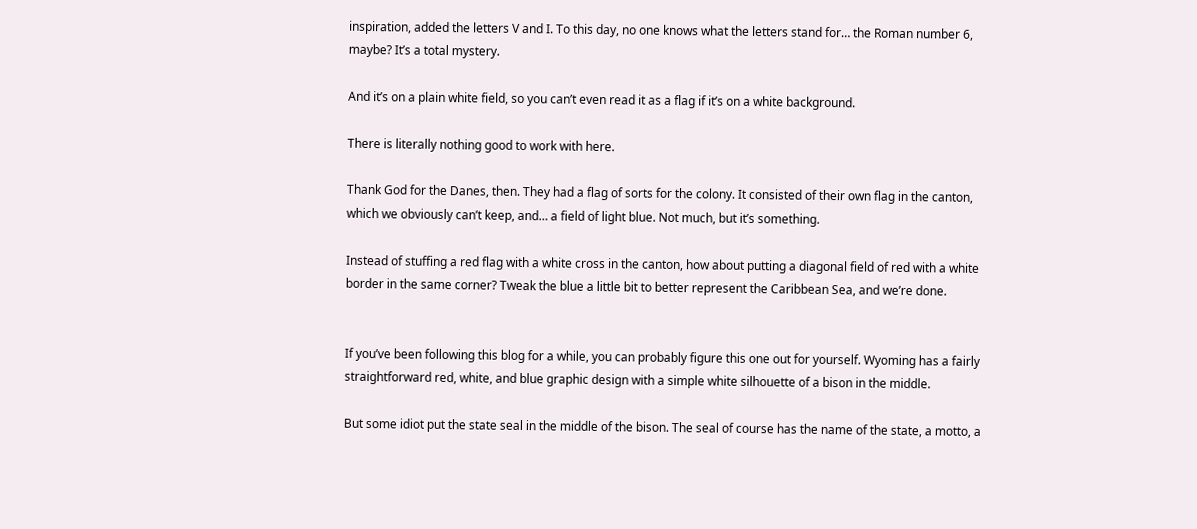inspiration, added the letters V and I. To this day, no one knows what the letters stand for… the Roman number 6, maybe? It’s a total mystery.

And it’s on a plain white field, so you can’t even read it as a flag if it’s on a white background.

There is literally nothing good to work with here.

Thank God for the Danes, then. They had a flag of sorts for the colony. It consisted of their own flag in the canton, which we obviously can’t keep, and… a field of light blue. Not much, but it’s something.

Instead of stuffing a red flag with a white cross in the canton, how about putting a diagonal field of red with a white border in the same corner? Tweak the blue a little bit to better represent the Caribbean Sea, and we’re done.


If you’ve been following this blog for a while, you can probably figure this one out for yourself. Wyoming has a fairly straightforward red, white, and blue graphic design with a simple white silhouette of a bison in the middle.

But some idiot put the state seal in the middle of the bison. The seal of course has the name of the state, a motto, a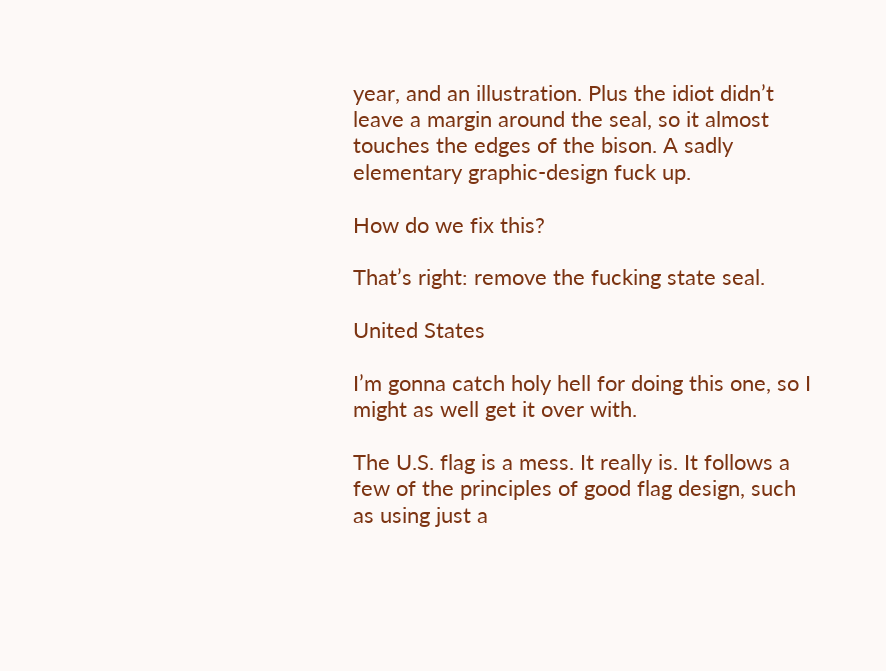year, and an illustration. Plus the idiot didn’t leave a margin around the seal, so it almost touches the edges of the bison. A sadly elementary graphic-design fuck up.

How do we fix this?

That’s right: remove the fucking state seal.

United States

I’m gonna catch holy hell for doing this one, so I might as well get it over with.

The U.S. flag is a mess. It really is. It follows a few of the principles of good flag design, such as using just a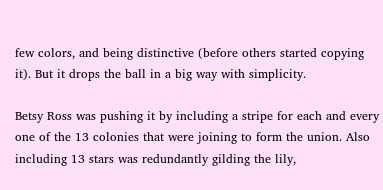few colors, and being distinctive (before others started copying it). But it drops the ball in a big way with simplicity.

Betsy Ross was pushing it by including a stripe for each and every one of the 13 colonies that were joining to form the union. Also including 13 stars was redundantly gilding the lily,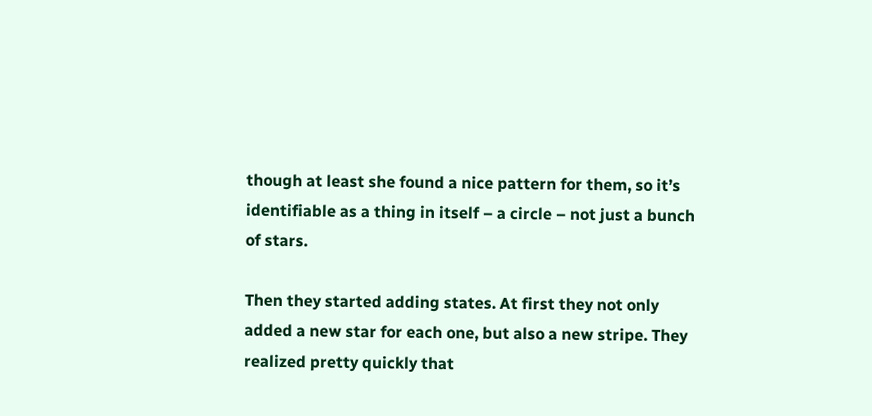though at least she found a nice pattern for them, so it’s identifiable as a thing in itself – a circle – not just a bunch of stars.

Then they started adding states. At first they not only added a new star for each one, but also a new stripe. They realized pretty quickly that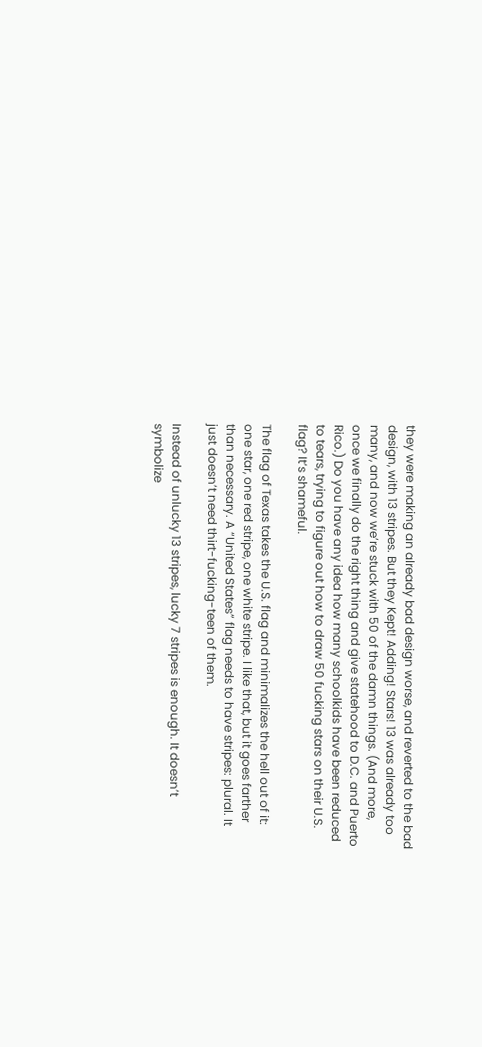they were making an already bad design worse, and reverted to the bad design, with 13 stripes. But they Kept! Adding! Stars! 13 was already too many, and now we’re stuck with 50 of the damn things. (And more, once we finally do the right thing and give statehood to D.C. and Puerto Rico.) Do you have any idea how many schoolkids have been reduced to tears, trying to figure out how to draw 50 fucking stars on their U.S. flag? It’s shameful.

The flag of Texas takes the U.S. flag and minimalizes the hell out of it: one star, one red stripe, one white stripe. I like that, but it goes farther than necessary. A “United States” flag needs to have stripes: plural. It just doesn’t need thirt-fucking-teen of them.

Instead of unlucky 13 stripes, lucky 7 stripes is enough. It doesn’t symbolize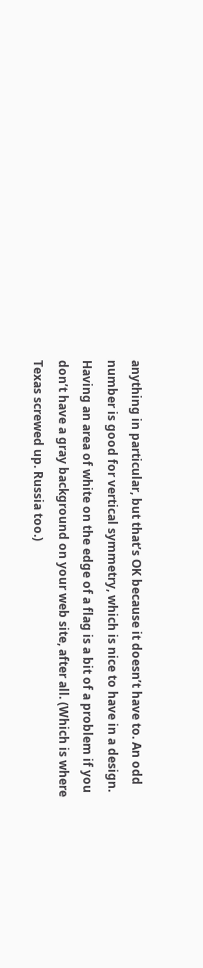anything in particular, but that’s OK because it doesn’t have to. An odd number is good for vertical symmetry, which is nice to have in a design. Having an area of white on the edge of a flag is a bit of a problem if you don’t have a gray background on your web site, after all. (Which is where Texas screwed up. Russia too.)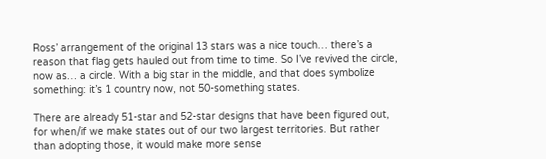Ross’ arrangement of the original 13 stars was a nice touch… there’s a reason that flag gets hauled out from time to time. So I’ve revived the circle, now as… a circle. With a big star in the middle, and that does symbolize something: it’s 1 country now, not 50-something states.

There are already 51-star and 52-star designs that have been figured out, for when/if we make states out of our two largest territories. But rather than adopting those, it would make more sense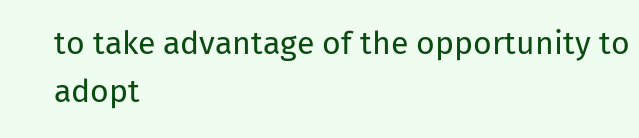to take advantage of the opportunity to adopt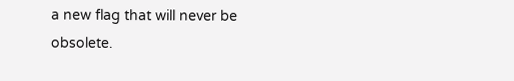a new flag that will never be obsolete.